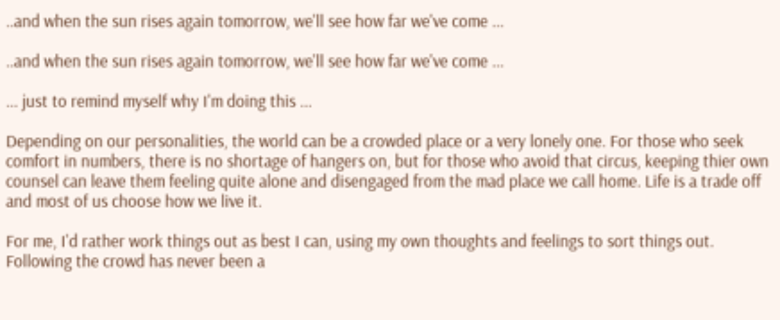..and when the sun rises again tomorrow, we'll see how far we've come ...

..and when the sun rises again tomorrow, we'll see how far we've come ...

... just to remind myself why I'm doing this ...

Depending on our personalities, the world can be a crowded place or a very lonely one. For those who seek comfort in numbers, there is no shortage of hangers on, but for those who avoid that circus, keeping thier own counsel can leave them feeling quite alone and disengaged from the mad place we call home. Life is a trade off and most of us choose how we live it.

For me, I'd rather work things out as best I can, using my own thoughts and feelings to sort things out. Following the crowd has never been a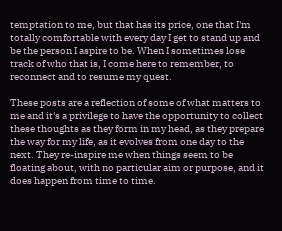temptation to me, but that has its price, one that I'm totally comfortable with every day I get to stand up and be the person I aspire to be. When I sometimes lose track of who that is, I come here to remember, to reconnect and to resume my quest.

These posts are a reflection of some of what matters to me and it's a privilege to have the opportunity to collect these thoughts as they form in my head, as they prepare the way for my life, as it evolves from one day to the next. They re-inspire me when things seem to be floating about, with no particular aim or purpose, and it does happen from time to time.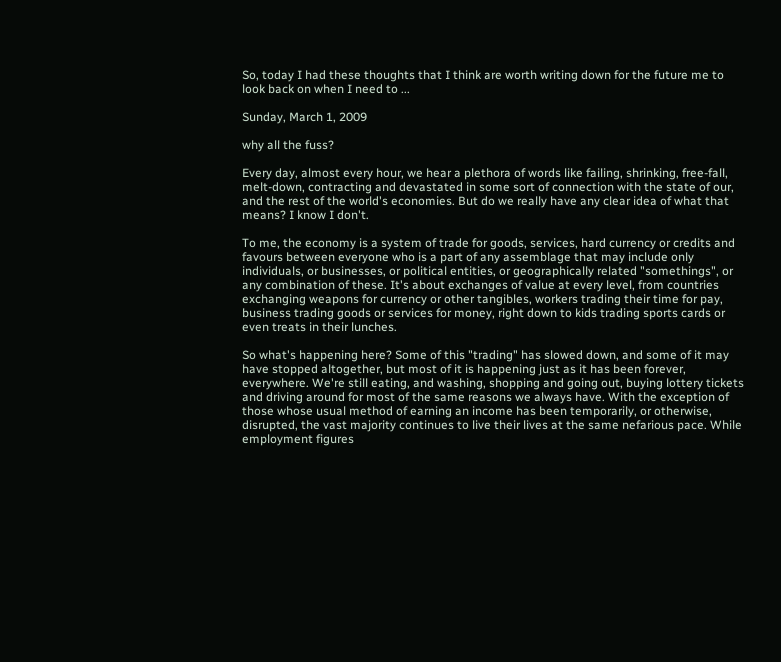So, today I had these thoughts that I think are worth writing down for the future me to look back on when I need to ...

Sunday, March 1, 2009

why all the fuss?

Every day, almost every hour, we hear a plethora of words like failing, shrinking, free-fall, melt-down, contracting and devastated in some sort of connection with the state of our, and the rest of the world's economies. But do we really have any clear idea of what that means? I know I don't.

To me, the economy is a system of trade for goods, services, hard currency or credits and favours between everyone who is a part of any assemblage that may include only individuals, or businesses, or political entities, or geographically related "somethings", or any combination of these. It's about exchanges of value at every level, from countries exchanging weapons for currency or other tangibles, workers trading their time for pay, business trading goods or services for money, right down to kids trading sports cards or even treats in their lunches.

So what's happening here? Some of this "trading" has slowed down, and some of it may have stopped altogether, but most of it is happening just as it has been forever, everywhere. We're still eating, and washing, shopping and going out, buying lottery tickets and driving around for most of the same reasons we always have. With the exception of those whose usual method of earning an income has been temporarily, or otherwise, disrupted, the vast majority continues to live their lives at the same nefarious pace. While employment figures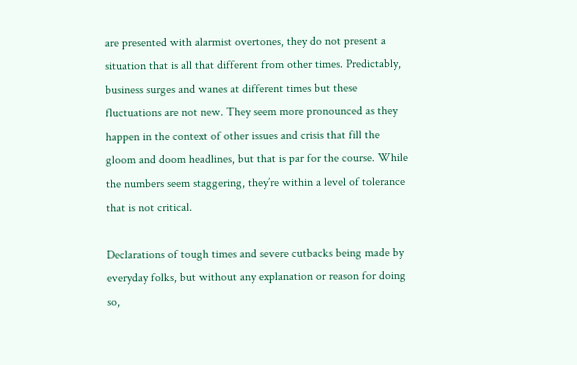are presented with alarmist overtones, they do not present a situation that is all that different from other times. Predictably, business surges and wanes at different times but these fluctuations are not new. They seem more pronounced as they happen in the context of other issues and crisis that fill the gloom and doom headlines, but that is par for the course. While the numbers seem staggering, they’re within a level of tolerance that is not critical.

Declarations of tough times and severe cutbacks being made by everyday folks, but without any explanation or reason for doing so,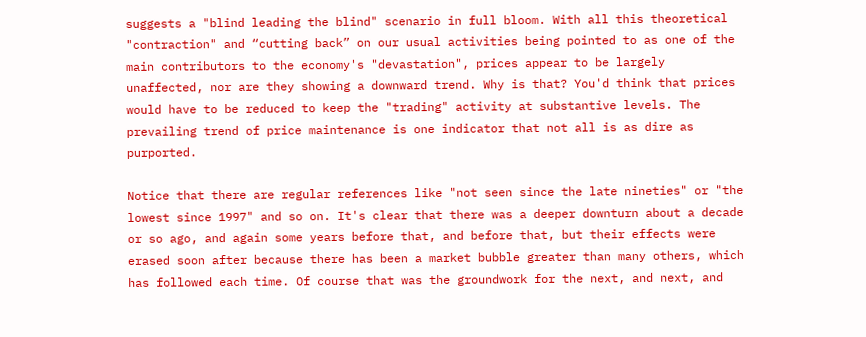suggests a "blind leading the blind" scenario in full bloom. With all this theoretical "contraction" and “cutting back” on our usual activities being pointed to as one of the main contributors to the economy's "devastation", prices appear to be largely unaffected, nor are they showing a downward trend. Why is that? You'd think that prices would have to be reduced to keep the "trading" activity at substantive levels. The prevailing trend of price maintenance is one indicator that not all is as dire as purported.

Notice that there are regular references like "not seen since the late nineties" or "the lowest since 1997" and so on. It's clear that there was a deeper downturn about a decade or so ago, and again some years before that, and before that, but their effects were erased soon after because there has been a market bubble greater than many others, which has followed each time. Of course that was the groundwork for the next, and next, and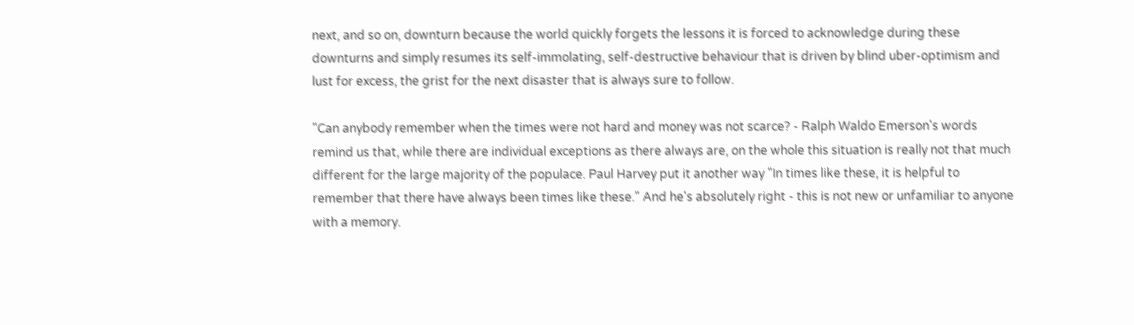next, and so on, downturn because the world quickly forgets the lessons it is forced to acknowledge during these downturns and simply resumes its self-immolating, self-destructive behaviour that is driven by blind uber-optimism and lust for excess, the grist for the next disaster that is always sure to follow.

"Can anybody remember when the times were not hard and money was not scarce? - Ralph Waldo Emerson's words remind us that, while there are individual exceptions as there always are, on the whole this situation is really not that much different for the large majority of the populace. Paul Harvey put it another way "In times like these, it is helpful to remember that there have always been times like these." And he's absolutely right - this is not new or unfamiliar to anyone with a memory.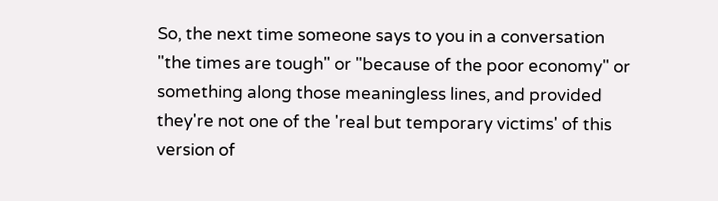So, the next time someone says to you in a conversation "the times are tough" or "because of the poor economy" or something along those meaningless lines, and provided they're not one of the 'real but temporary victims' of this version of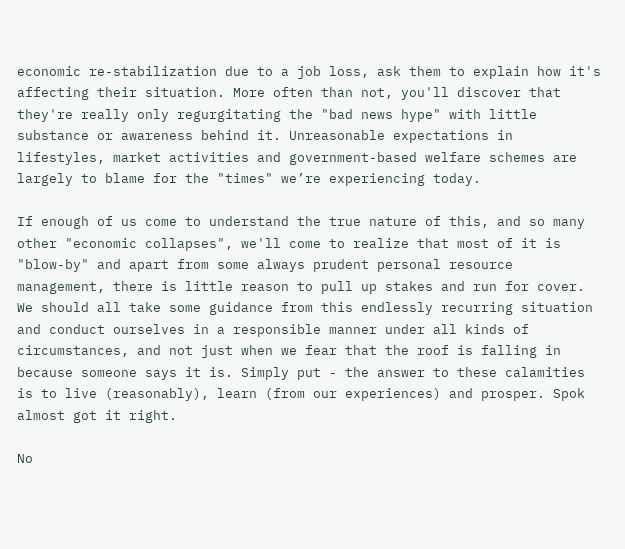economic re-stabilization due to a job loss, ask them to explain how it's affecting their situation. More often than not, you'll discover that they're really only regurgitating the "bad news hype" with little substance or awareness behind it. Unreasonable expectations in lifestyles, market activities and government-based welfare schemes are largely to blame for the "times" we’re experiencing today.

If enough of us come to understand the true nature of this, and so many other "economic collapses", we'll come to realize that most of it is "blow-by" and apart from some always prudent personal resource management, there is little reason to pull up stakes and run for cover. We should all take some guidance from this endlessly recurring situation and conduct ourselves in a responsible manner under all kinds of circumstances, and not just when we fear that the roof is falling in because someone says it is. Simply put - the answer to these calamities is to live (reasonably), learn (from our experiences) and prosper. Spok almost got it right.

No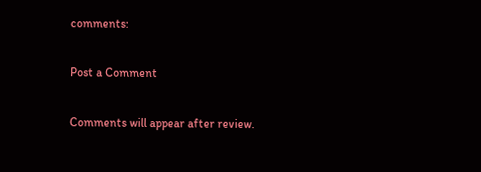comments:

Post a Comment

Comments will appear after review.